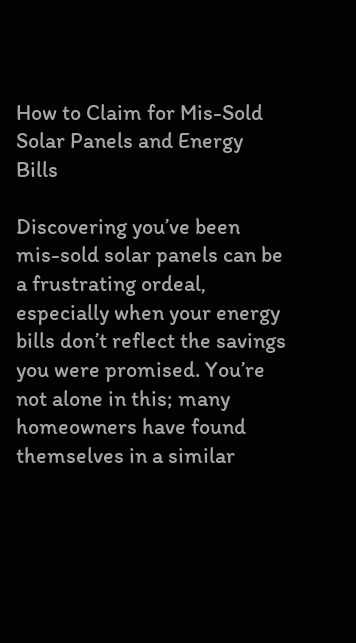How to Claim for Mis-Sold Solar Panels and Energy Bills

Discovering you’ve been mis-sold solar panels can be a frustrating ordeal, especially when your energy bills don’t reflect the savings you were promised. You’re not alone in this; many homeowners have found themselves in a similar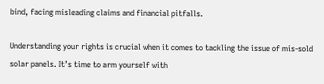bind, facing misleading claims and financial pitfalls.

Understanding your rights is crucial when it comes to tackling the issue of mis-sold solar panels. It’s time to arm yourself with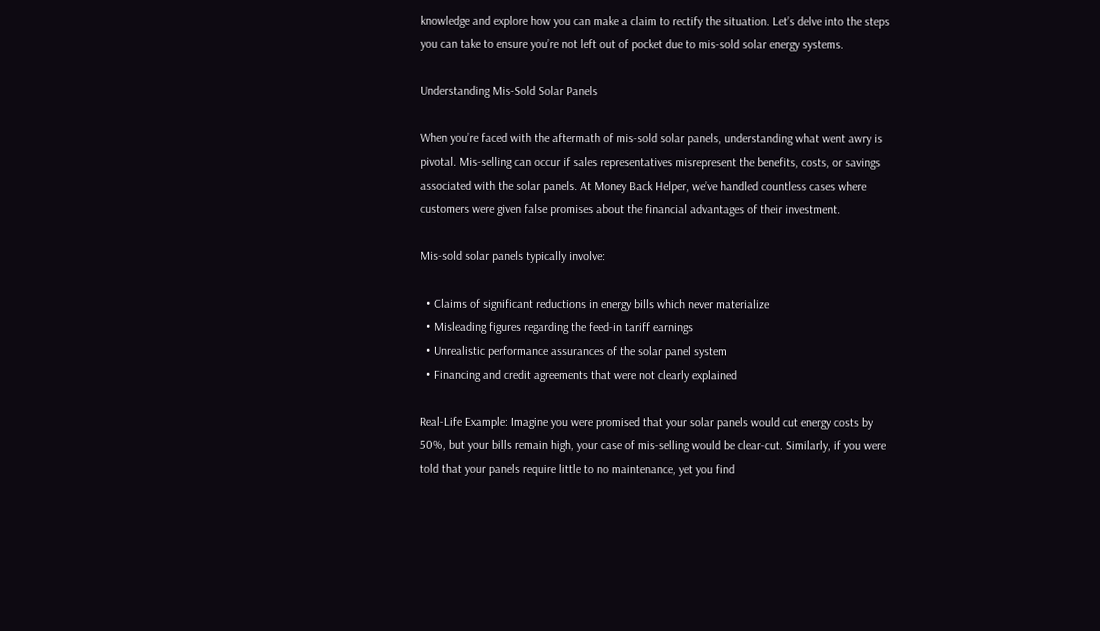knowledge and explore how you can make a claim to rectify the situation. Let’s delve into the steps you can take to ensure you’re not left out of pocket due to mis-sold solar energy systems.

Understanding Mis-Sold Solar Panels

When you’re faced with the aftermath of mis-sold solar panels, understanding what went awry is pivotal. Mis-selling can occur if sales representatives misrepresent the benefits, costs, or savings associated with the solar panels. At Money Back Helper, we’ve handled countless cases where customers were given false promises about the financial advantages of their investment.

Mis-sold solar panels typically involve:

  • Claims of significant reductions in energy bills which never materialize
  • Misleading figures regarding the feed-in tariff earnings
  • Unrealistic performance assurances of the solar panel system
  • Financing and credit agreements that were not clearly explained

Real-Life Example: Imagine you were promised that your solar panels would cut energy costs by 50%, but your bills remain high, your case of mis-selling would be clear-cut. Similarly, if you were told that your panels require little to no maintenance, yet you find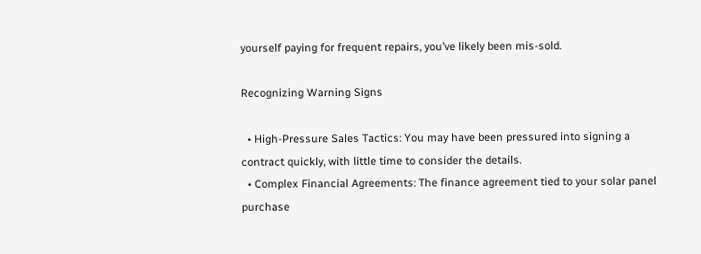yourself paying for frequent repairs, you’ve likely been mis-sold.

Recognizing Warning Signs

  • High-Pressure Sales Tactics: You may have been pressured into signing a contract quickly, with little time to consider the details.
  • Complex Financial Agreements: The finance agreement tied to your solar panel purchase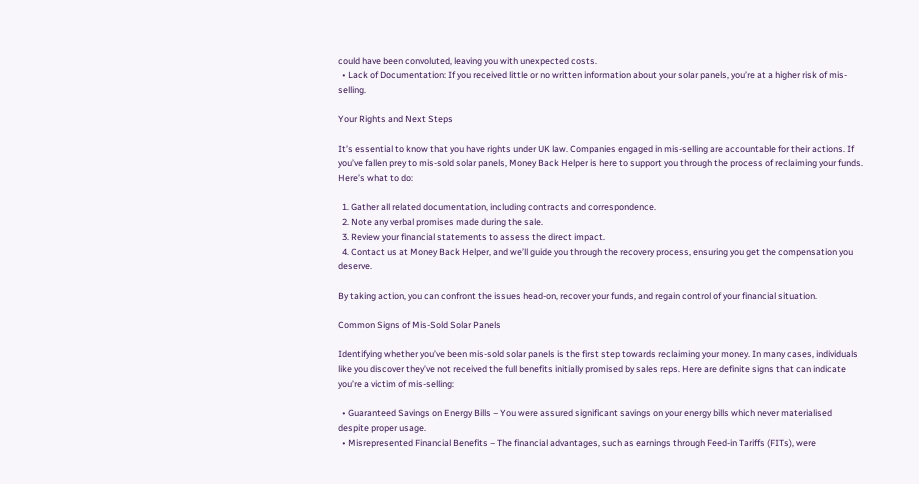could have been convoluted, leaving you with unexpected costs.
  • Lack of Documentation: If you received little or no written information about your solar panels, you’re at a higher risk of mis-selling.

Your Rights and Next Steps

It’s essential to know that you have rights under UK law. Companies engaged in mis-selling are accountable for their actions. If you’ve fallen prey to mis-sold solar panels, Money Back Helper is here to support you through the process of reclaiming your funds. Here’s what to do:

  1. Gather all related documentation, including contracts and correspondence.
  2. Note any verbal promises made during the sale.
  3. Review your financial statements to assess the direct impact.
  4. Contact us at Money Back Helper, and we’ll guide you through the recovery process, ensuring you get the compensation you deserve.

By taking action, you can confront the issues head-on, recover your funds, and regain control of your financial situation.

Common Signs of Mis-Sold Solar Panels

Identifying whether you’ve been mis-sold solar panels is the first step towards reclaiming your money. In many cases, individuals like you discover they’ve not received the full benefits initially promised by sales reps. Here are definite signs that can indicate you’re a victim of mis-selling:

  • Guaranteed Savings on Energy Bills – You were assured significant savings on your energy bills which never materialised despite proper usage.
  • Misrepresented Financial Benefits – The financial advantages, such as earnings through Feed-in Tariffs (FITs), were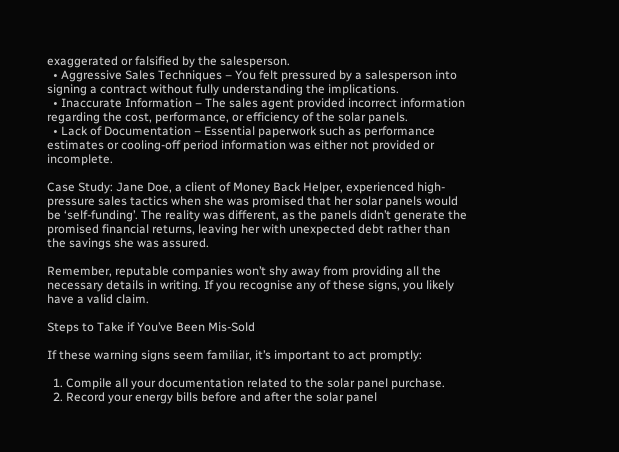exaggerated or falsified by the salesperson.
  • Aggressive Sales Techniques – You felt pressured by a salesperson into signing a contract without fully understanding the implications.
  • Inaccurate Information – The sales agent provided incorrect information regarding the cost, performance, or efficiency of the solar panels.
  • Lack of Documentation – Essential paperwork such as performance estimates or cooling-off period information was either not provided or incomplete.

Case Study: Jane Doe, a client of Money Back Helper, experienced high-pressure sales tactics when she was promised that her solar panels would be ‘self-funding’. The reality was different, as the panels didn’t generate the promised financial returns, leaving her with unexpected debt rather than the savings she was assured.

Remember, reputable companies won’t shy away from providing all the necessary details in writing. If you recognise any of these signs, you likely have a valid claim.

Steps to Take if You’ve Been Mis-Sold

If these warning signs seem familiar, it’s important to act promptly:

  1. Compile all your documentation related to the solar panel purchase.
  2. Record your energy bills before and after the solar panel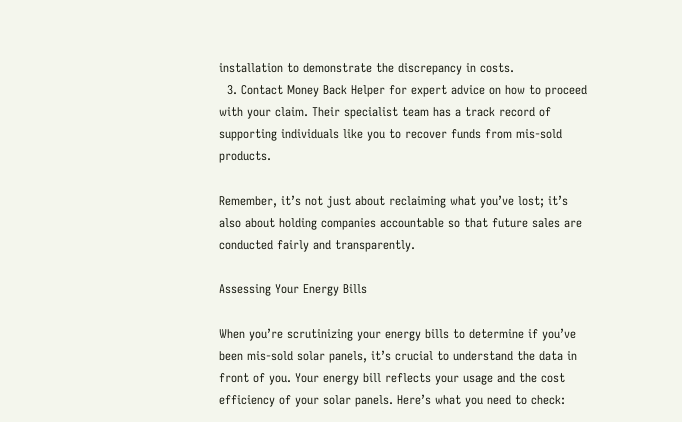installation to demonstrate the discrepancy in costs.
  3. Contact Money Back Helper for expert advice on how to proceed with your claim. Their specialist team has a track record of supporting individuals like you to recover funds from mis-sold products.

Remember, it’s not just about reclaiming what you’ve lost; it’s also about holding companies accountable so that future sales are conducted fairly and transparently.

Assessing Your Energy Bills

When you’re scrutinizing your energy bills to determine if you’ve been mis-sold solar panels, it’s crucial to understand the data in front of you. Your energy bill reflects your usage and the cost efficiency of your solar panels. Here’s what you need to check: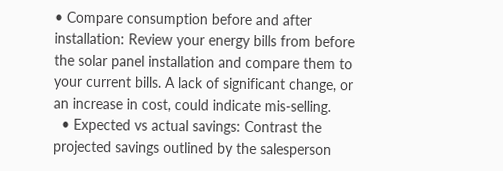• Compare consumption before and after installation: Review your energy bills from before the solar panel installation and compare them to your current bills. A lack of significant change, or an increase in cost, could indicate mis-selling.
  • Expected vs actual savings: Contrast the projected savings outlined by the salesperson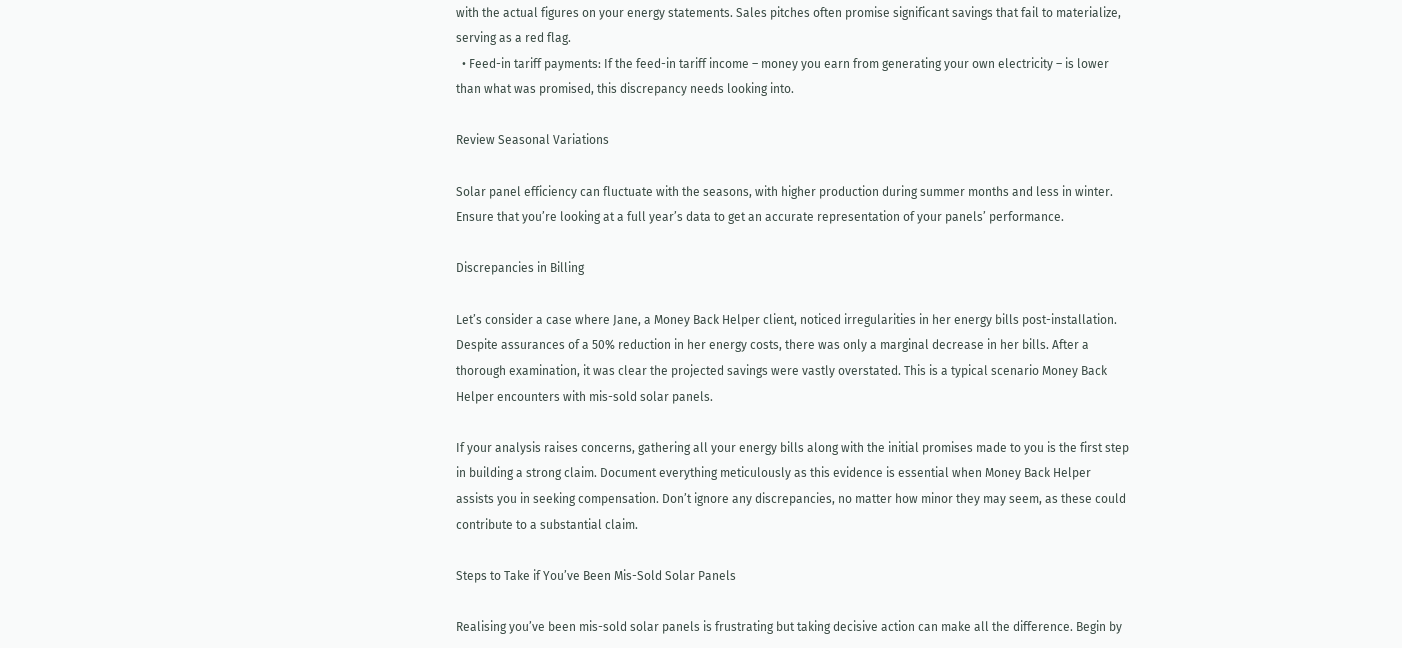with the actual figures on your energy statements. Sales pitches often promise significant savings that fail to materialize, serving as a red flag.
  • Feed-in tariff payments: If the feed-in tariff income – money you earn from generating your own electricity – is lower than what was promised, this discrepancy needs looking into.

Review Seasonal Variations

Solar panel efficiency can fluctuate with the seasons, with higher production during summer months and less in winter. Ensure that you’re looking at a full year’s data to get an accurate representation of your panels’ performance.

Discrepancies in Billing

Let’s consider a case where Jane, a Money Back Helper client, noticed irregularities in her energy bills post-installation. Despite assurances of a 50% reduction in her energy costs, there was only a marginal decrease in her bills. After a thorough examination, it was clear the projected savings were vastly overstated. This is a typical scenario Money Back Helper encounters with mis-sold solar panels.

If your analysis raises concerns, gathering all your energy bills along with the initial promises made to you is the first step in building a strong claim. Document everything meticulously as this evidence is essential when Money Back Helper assists you in seeking compensation. Don’t ignore any discrepancies, no matter how minor they may seem, as these could contribute to a substantial claim.

Steps to Take if You’ve Been Mis-Sold Solar Panels

Realising you’ve been mis-sold solar panels is frustrating but taking decisive action can make all the difference. Begin by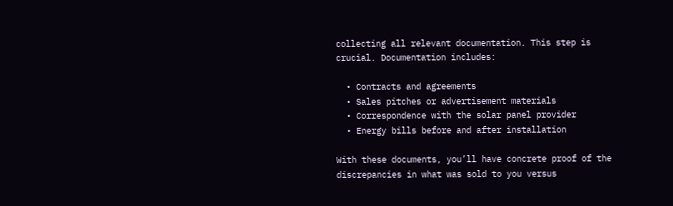collecting all relevant documentation. This step is crucial. Documentation includes:

  • Contracts and agreements
  • Sales pitches or advertisement materials
  • Correspondence with the solar panel provider
  • Energy bills before and after installation

With these documents, you’ll have concrete proof of the discrepancies in what was sold to you versus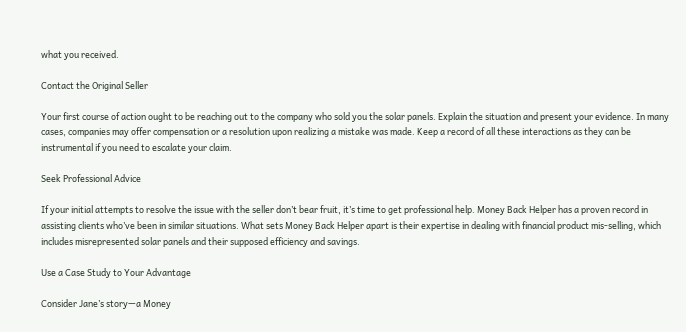what you received.

Contact the Original Seller

Your first course of action ought to be reaching out to the company who sold you the solar panels. Explain the situation and present your evidence. In many cases, companies may offer compensation or a resolution upon realizing a mistake was made. Keep a record of all these interactions as they can be instrumental if you need to escalate your claim.

Seek Professional Advice

If your initial attempts to resolve the issue with the seller don’t bear fruit, it’s time to get professional help. Money Back Helper has a proven record in assisting clients who’ve been in similar situations. What sets Money Back Helper apart is their expertise in dealing with financial product mis-selling, which includes misrepresented solar panels and their supposed efficiency and savings.

Use a Case Study to Your Advantage

Consider Jane’s story—a Money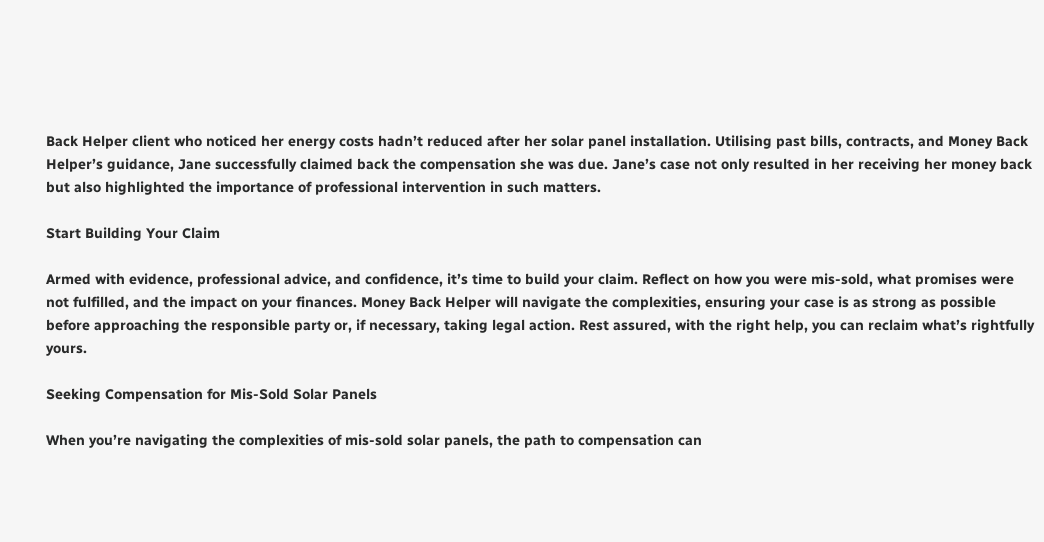Back Helper client who noticed her energy costs hadn’t reduced after her solar panel installation. Utilising past bills, contracts, and Money Back Helper’s guidance, Jane successfully claimed back the compensation she was due. Jane’s case not only resulted in her receiving her money back but also highlighted the importance of professional intervention in such matters.

Start Building Your Claim

Armed with evidence, professional advice, and confidence, it’s time to build your claim. Reflect on how you were mis-sold, what promises were not fulfilled, and the impact on your finances. Money Back Helper will navigate the complexities, ensuring your case is as strong as possible before approaching the responsible party or, if necessary, taking legal action. Rest assured, with the right help, you can reclaim what’s rightfully yours.

Seeking Compensation for Mis-Sold Solar Panels

When you’re navigating the complexities of mis-sold solar panels, the path to compensation can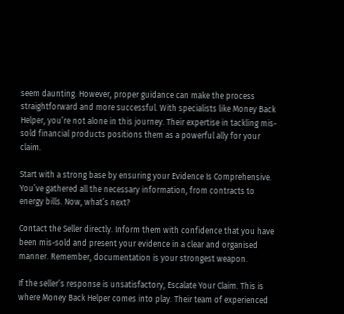seem daunting. However, proper guidance can make the process straightforward and more successful. With specialists like Money Back Helper, you’re not alone in this journey. Their expertise in tackling mis-sold financial products positions them as a powerful ally for your claim.

Start with a strong base by ensuring your Evidence Is Comprehensive. You’ve gathered all the necessary information, from contracts to energy bills. Now, what’s next?

Contact the Seller directly. Inform them with confidence that you have been mis-sold and present your evidence in a clear and organised manner. Remember, documentation is your strongest weapon.

If the seller’s response is unsatisfactory, Escalate Your Claim. This is where Money Back Helper comes into play. Their team of experienced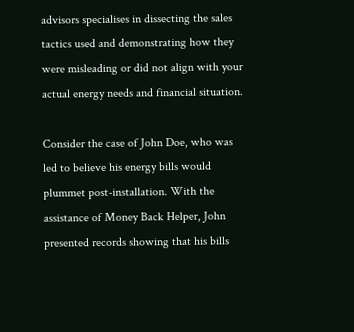advisors specialises in dissecting the sales tactics used and demonstrating how they were misleading or did not align with your actual energy needs and financial situation.

Consider the case of John Doe, who was led to believe his energy bills would plummet post-installation. With the assistance of Money Back Helper, John presented records showing that his bills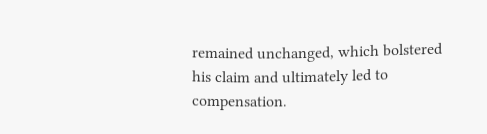remained unchanged, which bolstered his claim and ultimately led to compensation.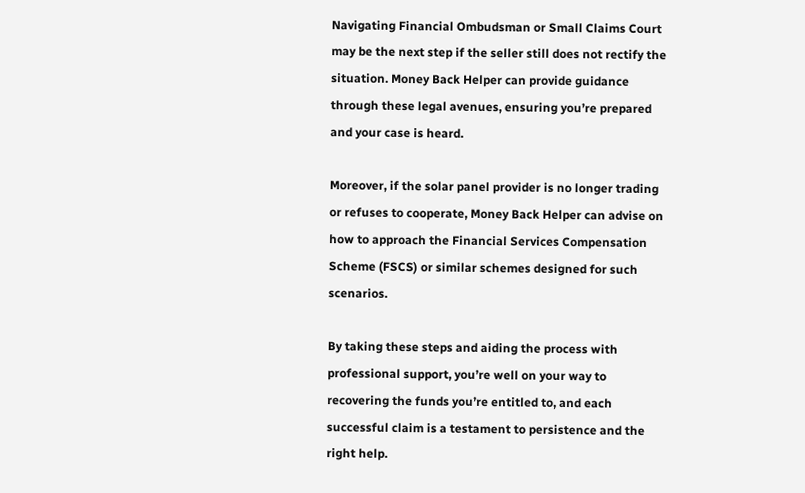Navigating Financial Ombudsman or Small Claims Court may be the next step if the seller still does not rectify the situation. Money Back Helper can provide guidance through these legal avenues, ensuring you’re prepared and your case is heard.

Moreover, if the solar panel provider is no longer trading or refuses to cooperate, Money Back Helper can advise on how to approach the Financial Services Compensation Scheme (FSCS) or similar schemes designed for such scenarios.

By taking these steps and aiding the process with professional support, you’re well on your way to recovering the funds you’re entitled to, and each successful claim is a testament to persistence and the right help.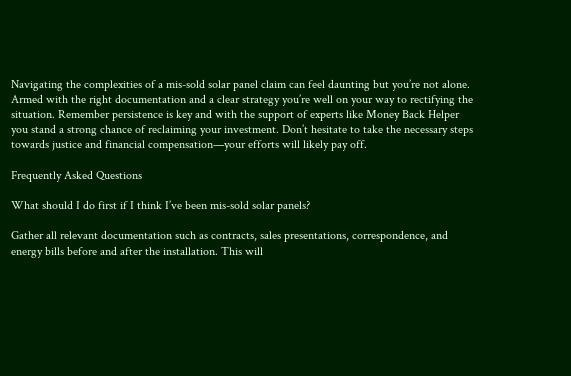Navigating the complexities of a mis-sold solar panel claim can feel daunting but you’re not alone. Armed with the right documentation and a clear strategy you’re well on your way to rectifying the situation. Remember persistence is key and with the support of experts like Money Back Helper you stand a strong chance of reclaiming your investment. Don’t hesitate to take the necessary steps towards justice and financial compensation—your efforts will likely pay off.

Frequently Asked Questions

What should I do first if I think I’ve been mis-sold solar panels?

Gather all relevant documentation such as contracts, sales presentations, correspondence, and energy bills before and after the installation. This will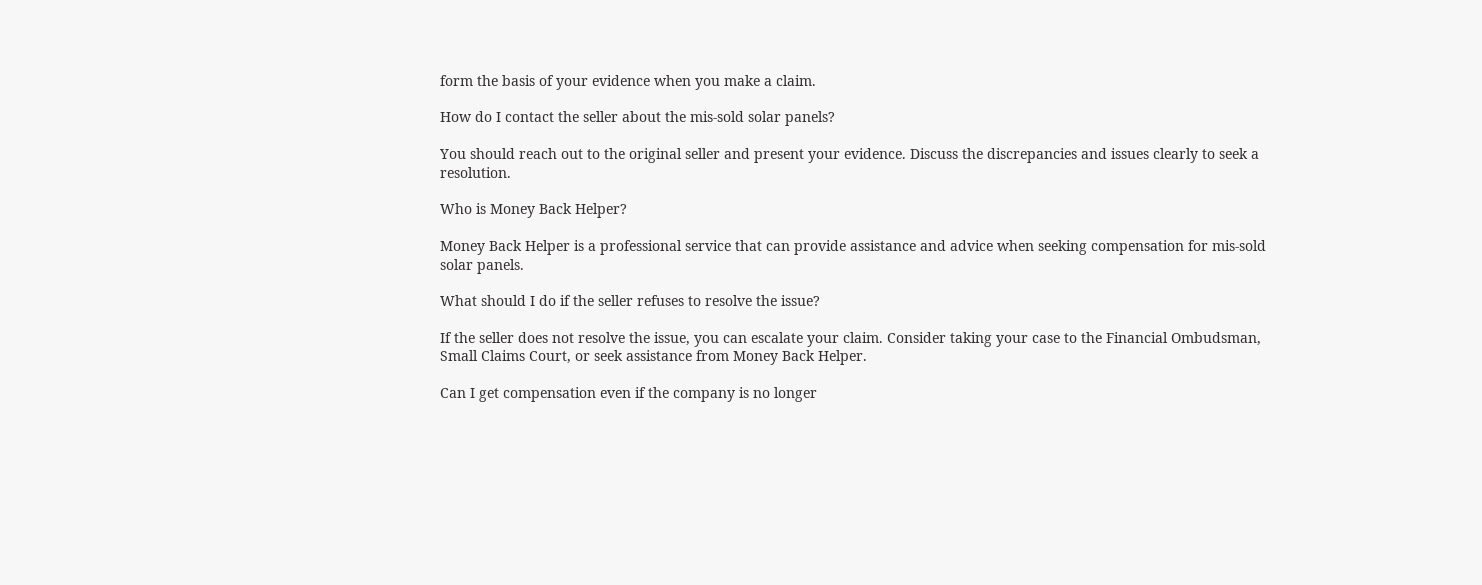form the basis of your evidence when you make a claim.

How do I contact the seller about the mis-sold solar panels?

You should reach out to the original seller and present your evidence. Discuss the discrepancies and issues clearly to seek a resolution.

Who is Money Back Helper?

Money Back Helper is a professional service that can provide assistance and advice when seeking compensation for mis-sold solar panels.

What should I do if the seller refuses to resolve the issue?

If the seller does not resolve the issue, you can escalate your claim. Consider taking your case to the Financial Ombudsman, Small Claims Court, or seek assistance from Money Back Helper.

Can I get compensation even if the company is no longer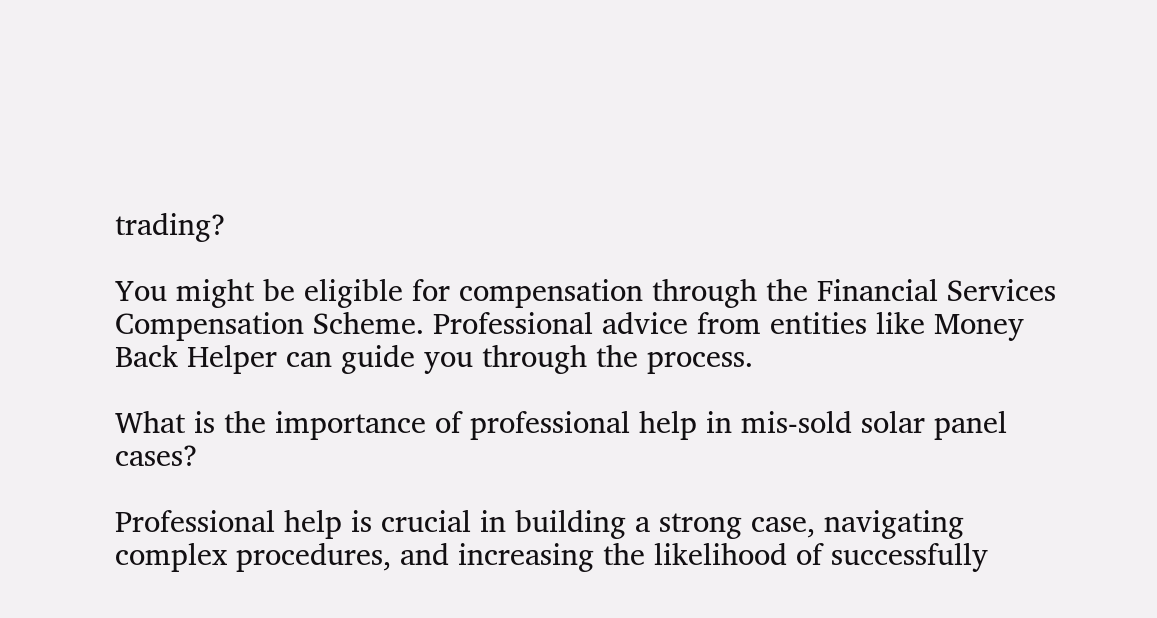trading?

You might be eligible for compensation through the Financial Services Compensation Scheme. Professional advice from entities like Money Back Helper can guide you through the process.

What is the importance of professional help in mis-sold solar panel cases?

Professional help is crucial in building a strong case, navigating complex procedures, and increasing the likelihood of successfully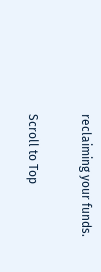reclaiming your funds.

Scroll to Top